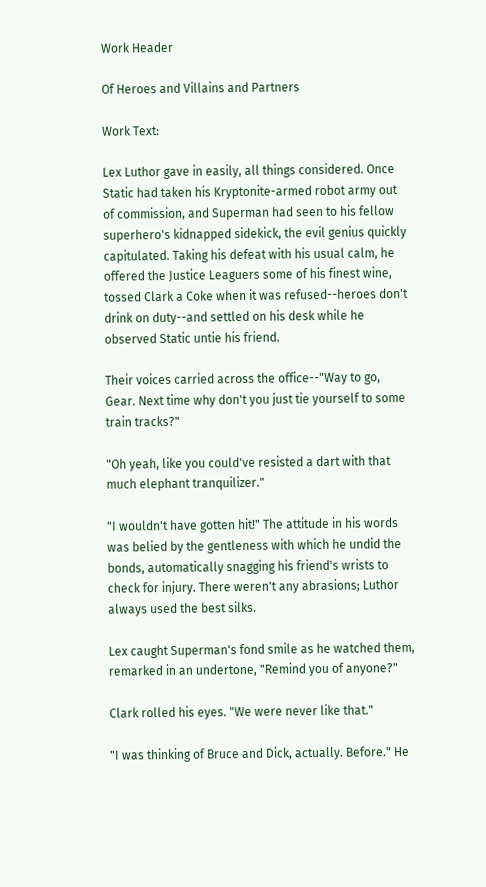Work Header

Of Heroes and Villains and Partners

Work Text:

Lex Luthor gave in easily, all things considered. Once Static had taken his Kryptonite-armed robot army out of commission, and Superman had seen to his fellow superhero's kidnapped sidekick, the evil genius quickly capitulated. Taking his defeat with his usual calm, he offered the Justice Leaguers some of his finest wine, tossed Clark a Coke when it was refused--heroes don't drink on duty--and settled on his desk while he observed Static untie his friend.

Their voices carried across the office--"Way to go, Gear. Next time why don't you just tie yourself to some train tracks?"

"Oh yeah, like you could've resisted a dart with that much elephant tranquilizer."

"I wouldn't have gotten hit!" The attitude in his words was belied by the gentleness with which he undid the bonds, automatically snagging his friend's wrists to check for injury. There weren't any abrasions; Luthor always used the best silks.

Lex caught Superman's fond smile as he watched them, remarked in an undertone, "Remind you of anyone?"

Clark rolled his eyes. "We were never like that."

"I was thinking of Bruce and Dick, actually. Before." He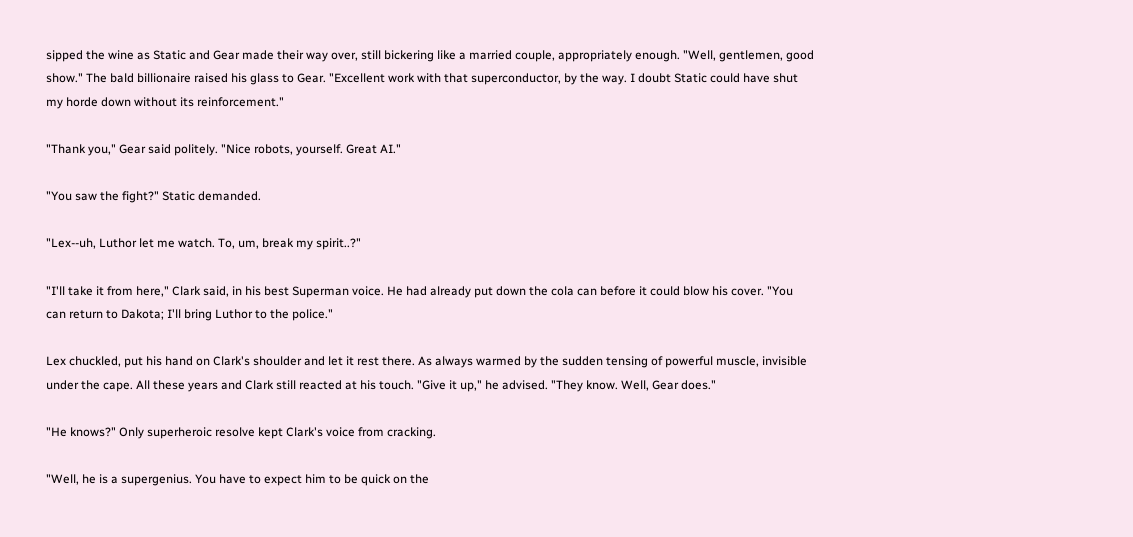sipped the wine as Static and Gear made their way over, still bickering like a married couple, appropriately enough. "Well, gentlemen, good show." The bald billionaire raised his glass to Gear. "Excellent work with that superconductor, by the way. I doubt Static could have shut my horde down without its reinforcement."

"Thank you," Gear said politely. "Nice robots, yourself. Great AI."

"You saw the fight?" Static demanded.

"Lex--uh, Luthor let me watch. To, um, break my spirit..?"

"I'll take it from here," Clark said, in his best Superman voice. He had already put down the cola can before it could blow his cover. "You can return to Dakota; I'll bring Luthor to the police."

Lex chuckled, put his hand on Clark's shoulder and let it rest there. As always warmed by the sudden tensing of powerful muscle, invisible under the cape. All these years and Clark still reacted at his touch. "Give it up," he advised. "They know. Well, Gear does."

"He knows?" Only superheroic resolve kept Clark's voice from cracking.

"Well, he is a supergenius. You have to expect him to be quick on the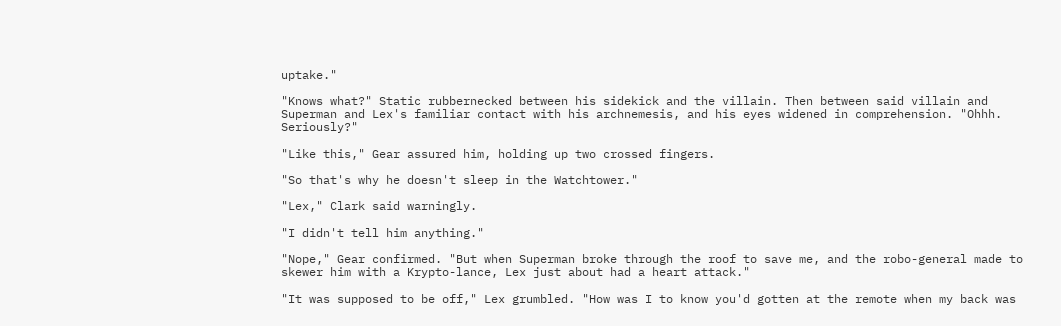uptake."

"Knows what?" Static rubbernecked between his sidekick and the villain. Then between said villain and Superman and Lex's familiar contact with his archnemesis, and his eyes widened in comprehension. "Ohhh. Seriously?"

"Like this," Gear assured him, holding up two crossed fingers.

"So that's why he doesn't sleep in the Watchtower."

"Lex," Clark said warningly.

"I didn't tell him anything."

"Nope," Gear confirmed. "But when Superman broke through the roof to save me, and the robo-general made to skewer him with a Krypto-lance, Lex just about had a heart attack."

"It was supposed to be off," Lex grumbled. "How was I to know you'd gotten at the remote when my back was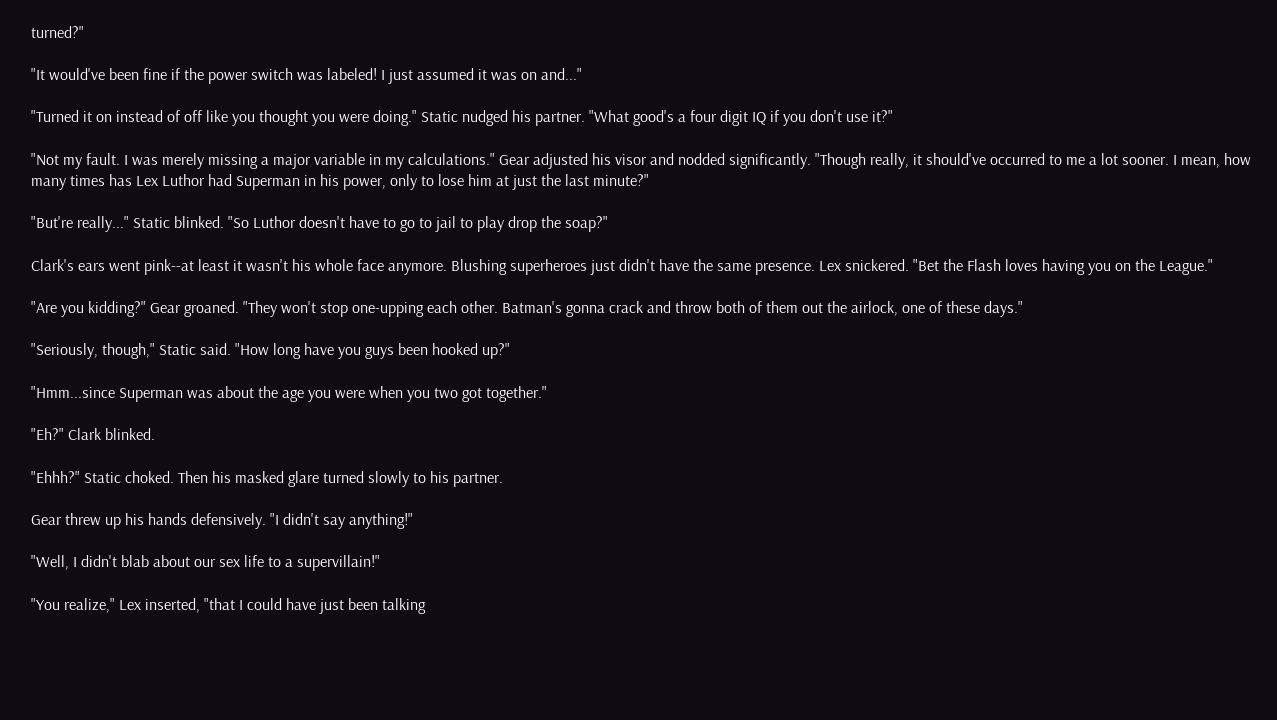turned?"

"It would've been fine if the power switch was labeled! I just assumed it was on and..."

"Turned it on instead of off like you thought you were doing." Static nudged his partner. "What good's a four digit IQ if you don't use it?"

"Not my fault. I was merely missing a major variable in my calculations." Gear adjusted his visor and nodded significantly. "Though really, it should've occurred to me a lot sooner. I mean, how many times has Lex Luthor had Superman in his power, only to lose him at just the last minute?"

"But're really..." Static blinked. "So Luthor doesn't have to go to jail to play drop the soap?"

Clark's ears went pink--at least it wasn't his whole face anymore. Blushing superheroes just didn't have the same presence. Lex snickered. "Bet the Flash loves having you on the League."

"Are you kidding?" Gear groaned. "They won't stop one-upping each other. Batman's gonna crack and throw both of them out the airlock, one of these days."

"Seriously, though," Static said. "How long have you guys been hooked up?"

"Hmm...since Superman was about the age you were when you two got together."

"Eh?" Clark blinked.

"Ehhh?" Static choked. Then his masked glare turned slowly to his partner.

Gear threw up his hands defensively. "I didn't say anything!"

"Well, I didn't blab about our sex life to a supervillain!"

"You realize," Lex inserted, "that I could have just been talking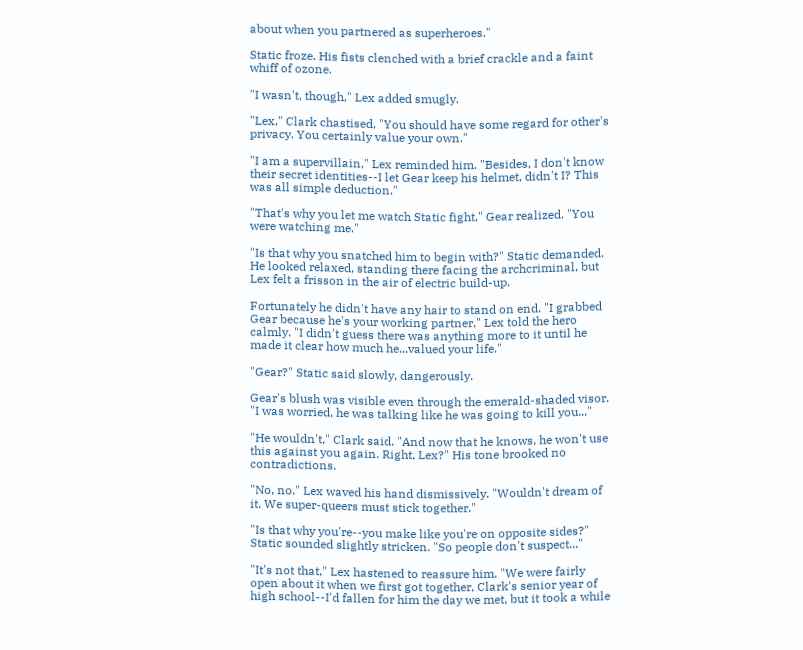about when you partnered as superheroes."

Static froze. His fists clenched with a brief crackle and a faint whiff of ozone.

"I wasn't, though," Lex added smugly.

"Lex," Clark chastised, "You should have some regard for other's privacy. You certainly value your own."

"I am a supervillain," Lex reminded him. "Besides, I don't know their secret identities--I let Gear keep his helmet, didn't I? This was all simple deduction."

"That's why you let me watch Static fight," Gear realized. "You were watching me."

"Is that why you snatched him to begin with?" Static demanded. He looked relaxed, standing there facing the archcriminal, but Lex felt a frisson in the air of electric build-up.

Fortunately he didn't have any hair to stand on end. "I grabbed Gear because he's your working partner," Lex told the hero calmly. "I didn't guess there was anything more to it until he made it clear how much he...valued your life."

"Gear?" Static said slowly, dangerously.

Gear's blush was visible even through the emerald-shaded visor. "I was worried, he was talking like he was going to kill you..."

"He wouldn't," Clark said. "And now that he knows, he won't use this against you again. Right, Lex?" His tone brooked no contradictions.

"No, no." Lex waved his hand dismissively. "Wouldn't dream of it. We super-queers must stick together."

"Is that why you're--you make like you're on opposite sides?" Static sounded slightly stricken. "So people don't suspect..."

"It's not that," Lex hastened to reassure him. "We were fairly open about it when we first got together, Clark's senior year of high school--I'd fallen for him the day we met, but it took a while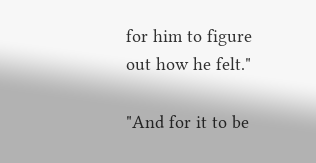for him to figure out how he felt."

"And for it to be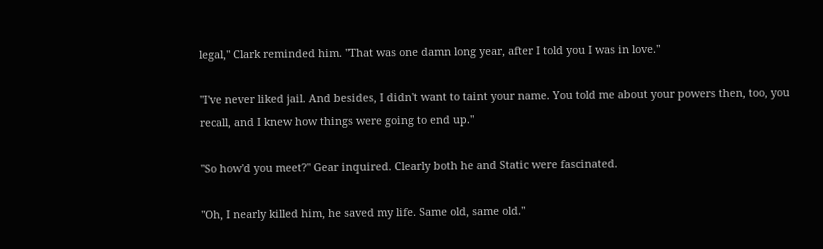legal," Clark reminded him. "That was one damn long year, after I told you I was in love."

"I've never liked jail. And besides, I didn't want to taint your name. You told me about your powers then, too, you recall, and I knew how things were going to end up."

"So how'd you meet?" Gear inquired. Clearly both he and Static were fascinated.

"Oh, I nearly killed him, he saved my life. Same old, same old."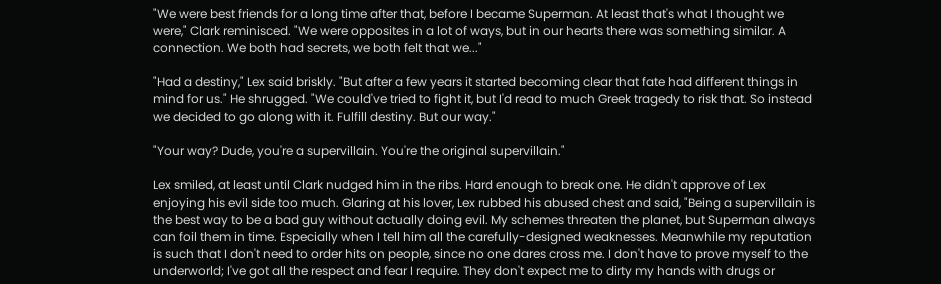"We were best friends for a long time after that, before I became Superman. At least that's what I thought we were," Clark reminisced. "We were opposites in a lot of ways, but in our hearts there was something similar. A connection. We both had secrets, we both felt that we..."

"Had a destiny," Lex said briskly. "But after a few years it started becoming clear that fate had different things in mind for us." He shrugged. "We could've tried to fight it, but I'd read to much Greek tragedy to risk that. So instead we decided to go along with it. Fulfill destiny. But our way."

"Your way? Dude, you're a supervillain. You're the original supervillain."

Lex smiled, at least until Clark nudged him in the ribs. Hard enough to break one. He didn't approve of Lex enjoying his evil side too much. Glaring at his lover, Lex rubbed his abused chest and said, "Being a supervillain is the best way to be a bad guy without actually doing evil. My schemes threaten the planet, but Superman always can foil them in time. Especially when I tell him all the carefully-designed weaknesses. Meanwhile my reputation is such that I don't need to order hits on people, since no one dares cross me. I don't have to prove myself to the underworld; I've got all the respect and fear I require. They don't expect me to dirty my hands with drugs or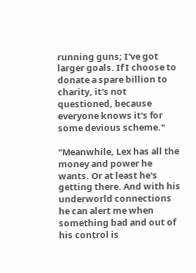running guns; I've got larger goals. If I choose to donate a spare billion to charity, it's not questioned, because everyone knows it's for some devious scheme."

"Meanwhile, Lex has all the money and power he wants. Or at least he's getting there. And with his underworld connections he can alert me when something bad and out of his control is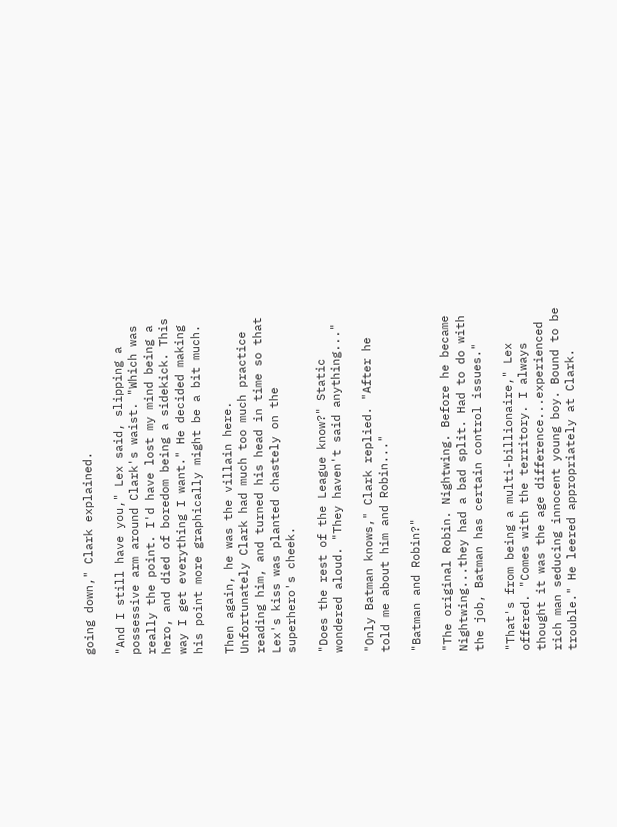going down," Clark explained.

"And I still have you," Lex said, slipping a possessive arm around Clark's waist. "Which was really the point. I'd have lost my mind being a hero, and died of boredom being a sidekick. This way I get everything I want." He decided making his point more graphically might be a bit much.

Then again, he was the villain here. Unfortunately Clark had much too much practice reading him, and turned his head in time so that Lex's kiss was planted chastely on the superhero's cheek.

"Does the rest of the League know?" Static wondered aloud. "They haven't said anything..."

"Only Batman knows," Clark replied. "After he told me about him and Robin..."

"Batman and Robin?"

"The original Robin. Nightwing. Before he became Nightwing...they had a bad split. Had to do with the job, Batman has certain control issues."

"That's from being a multi-billionaire," Lex offered. "Comes with the territory. I always thought it was the age difference...experienced rich man seducing innocent young boy. Bound to be trouble." He leered appropriately at Clark.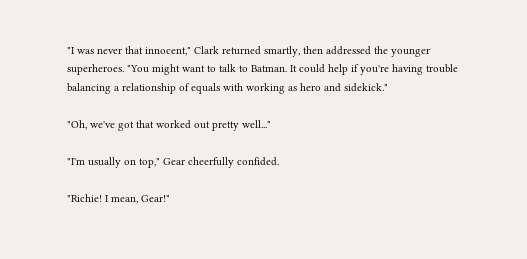"I was never that innocent," Clark returned smartly, then addressed the younger superheroes. "You might want to talk to Batman. It could help if you're having trouble balancing a relationship of equals with working as hero and sidekick."

"Oh, we've got that worked out pretty well..."

"I'm usually on top," Gear cheerfully confided.

"Richie! I mean, Gear!"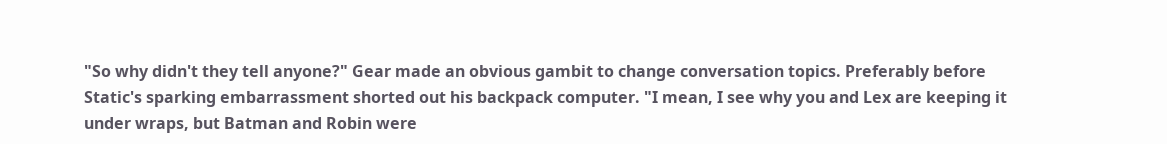"So why didn't they tell anyone?" Gear made an obvious gambit to change conversation topics. Preferably before Static's sparking embarrassment shorted out his backpack computer. "I mean, I see why you and Lex are keeping it under wraps, but Batman and Robin were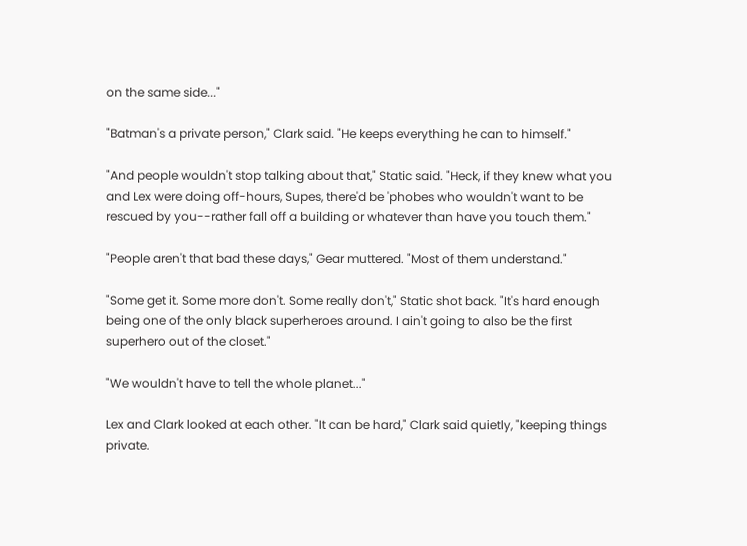on the same side..."

"Batman's a private person," Clark said. "He keeps everything he can to himself."

"And people wouldn't stop talking about that," Static said. "Heck, if they knew what you and Lex were doing off-hours, Supes, there'd be 'phobes who wouldn't want to be rescued by you--rather fall off a building or whatever than have you touch them."

"People aren't that bad these days," Gear muttered. "Most of them understand."

"Some get it. Some more don't. Some really don't," Static shot back. "It's hard enough being one of the only black superheroes around. I ain't going to also be the first superhero out of the closet."

"We wouldn't have to tell the whole planet..."

Lex and Clark looked at each other. "It can be hard," Clark said quietly, "keeping things private.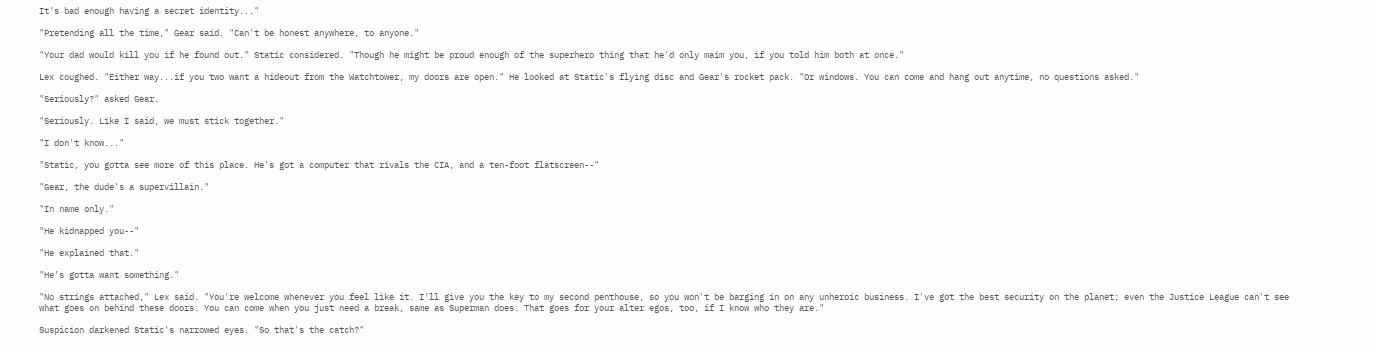It's bad enough having a secret identity..."

"Pretending all the time," Gear said. "Can't be honest anywhere, to anyone."

"Your dad would kill you if he found out." Static considered. "Though he might be proud enough of the superhero thing that he'd only maim you, if you told him both at once."

Lex coughed. "Either way...if you two want a hideout from the Watchtower, my doors are open." He looked at Static's flying disc and Gear's rocket pack. "Or windows. You can come and hang out anytime, no questions asked."

"Seriously?" asked Gear.

"Seriously. Like I said, we must stick together."

"I don't know..."

"Static, you gotta see more of this place. He's got a computer that rivals the CIA, and a ten-foot flatscreen--"

"Gear, the dude's a supervillain."

"In name only."

"He kidnapped you--"

"He explained that."

"He's gotta want something."

"No strings attached," Lex said. "You're welcome whenever you feel like it. I'll give you the key to my second penthouse, so you won't be barging in on any unheroic business. I've got the best security on the planet; even the Justice League can't see what goes on behind these doors. You can come when you just need a break, same as Superman does. That goes for your alter egos, too, if I know who they are."

Suspicion darkened Static's narrowed eyes. "So that's the catch?"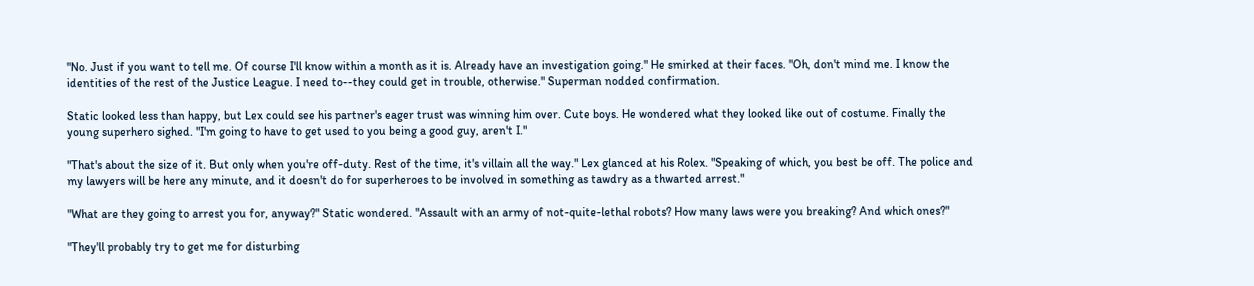"No. Just if you want to tell me. Of course I'll know within a month as it is. Already have an investigation going." He smirked at their faces. "Oh, don't mind me. I know the identities of the rest of the Justice League. I need to--they could get in trouble, otherwise." Superman nodded confirmation.

Static looked less than happy, but Lex could see his partner's eager trust was winning him over. Cute boys. He wondered what they looked like out of costume. Finally the young superhero sighed. "I'm going to have to get used to you being a good guy, aren't I."

"That's about the size of it. But only when you're off-duty. Rest of the time, it's villain all the way." Lex glanced at his Rolex. "Speaking of which, you best be off. The police and my lawyers will be here any minute, and it doesn't do for superheroes to be involved in something as tawdry as a thwarted arrest."

"What are they going to arrest you for, anyway?" Static wondered. "Assault with an army of not-quite-lethal robots? How many laws were you breaking? And which ones?"

"They'll probably try to get me for disturbing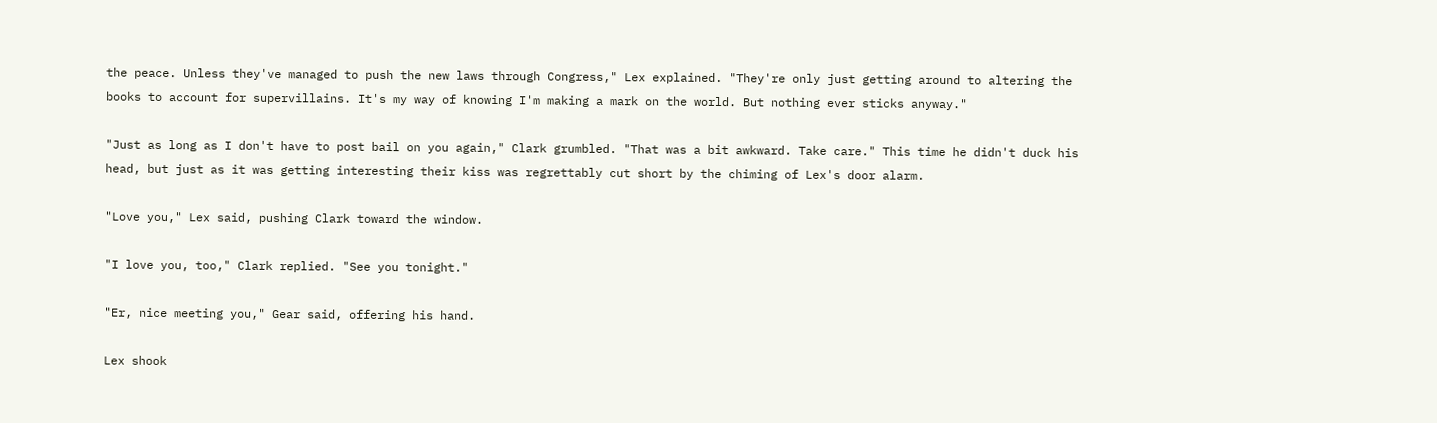the peace. Unless they've managed to push the new laws through Congress," Lex explained. "They're only just getting around to altering the books to account for supervillains. It's my way of knowing I'm making a mark on the world. But nothing ever sticks anyway."

"Just as long as I don't have to post bail on you again," Clark grumbled. "That was a bit awkward. Take care." This time he didn't duck his head, but just as it was getting interesting their kiss was regrettably cut short by the chiming of Lex's door alarm.

"Love you," Lex said, pushing Clark toward the window.

"I love you, too," Clark replied. "See you tonight."

"Er, nice meeting you," Gear said, offering his hand.

Lex shook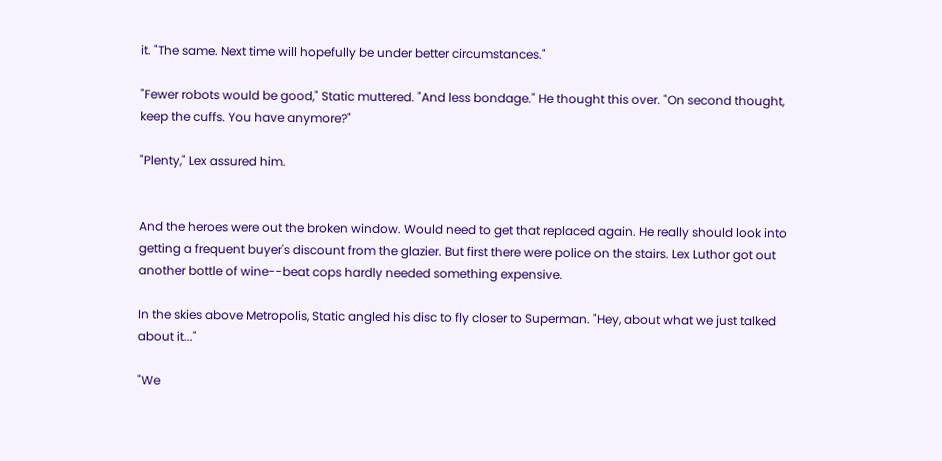it. "The same. Next time will hopefully be under better circumstances."

"Fewer robots would be good," Static muttered. "And less bondage." He thought this over. "On second thought, keep the cuffs. You have anymore?"

"Plenty," Lex assured him.


And the heroes were out the broken window. Would need to get that replaced again. He really should look into getting a frequent buyer's discount from the glazier. But first there were police on the stairs. Lex Luthor got out another bottle of wine--beat cops hardly needed something expensive.

In the skies above Metropolis, Static angled his disc to fly closer to Superman. "Hey, about what we just talked about it..."

"We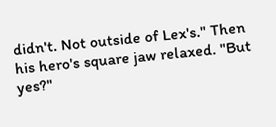didn't. Not outside of Lex's." Then his hero's square jaw relaxed. "But yes?"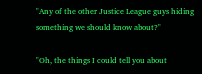"Any of the other Justice League guys hiding something we should know about?"

"Oh, the things I could tell you about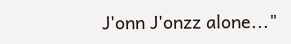J'onn J'onzz alone..."